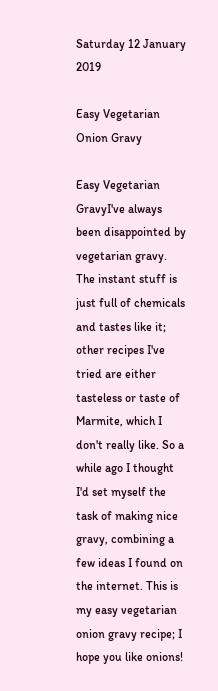Saturday 12 January 2019

Easy Vegetarian Onion Gravy

Easy Vegetarian GravyI've always been disappointed by vegetarian gravy. The instant stuff is just full of chemicals and tastes like it; other recipes I've tried are either tasteless or taste of Marmite, which I don't really like. So a while ago I thought I'd set myself the task of making nice gravy, combining a few ideas I found on the internet. This is my easy vegetarian onion gravy recipe; I hope you like onions!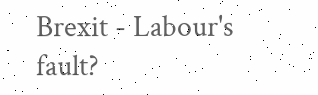Brexit - Labour's fault?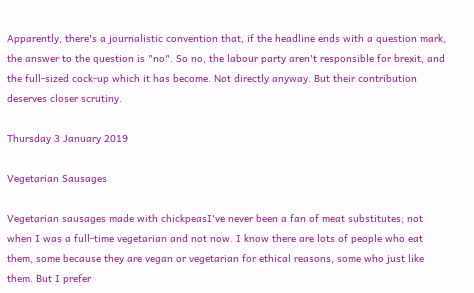Apparently, there's a journalistic convention that, if the headline ends with a question mark, the answer to the question is "no". So no, the labour party aren't responsible for brexit, and the full-sized cock-up which it has become. Not directly anyway. But their contribution deserves closer scrutiny.

Thursday 3 January 2019

Vegetarian Sausages

Vegetarian sausages made with chickpeasI've never been a fan of meat substitutes; not when I was a full-time vegetarian and not now. I know there are lots of people who eat them, some because they are vegan or vegetarian for ethical reasons, some who just like them. But I prefer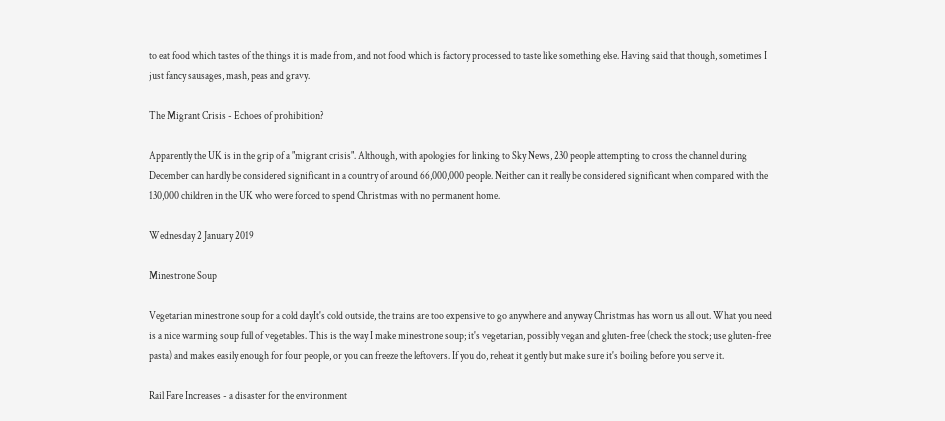to eat food which tastes of the things it is made from, and not food which is factory processed to taste like something else. Having said that though, sometimes I just fancy sausages, mash, peas and gravy.

The Migrant Crisis - Echoes of prohibition?

Apparently the UK is in the grip of a "migrant crisis". Although, with apologies for linking to Sky News, 230 people attempting to cross the channel during December can hardly be considered significant in a country of around 66,000,000 people. Neither can it really be considered significant when compared with the 130,000 children in the UK who were forced to spend Christmas with no permanent home.

Wednesday 2 January 2019

Minestrone Soup

Vegetarian minestrone soup for a cold dayIt's cold outside, the trains are too expensive to go anywhere and anyway Christmas has worn us all out. What you need is a nice warming soup full of vegetables. This is the way I make minestrone soup; it's vegetarian, possibly vegan and gluten-free (check the stock; use gluten-free pasta) and makes easily enough for four people, or you can freeze the leftovers. If you do, reheat it gently but make sure it's boiling before you serve it.

Rail Fare Increases - a disaster for the environment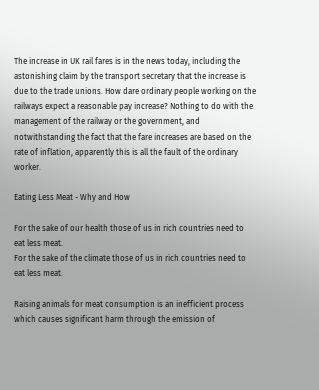The increase in UK rail fares is in the news today, including the astonishing claim by the transport secretary that the increase is due to the trade unions. How dare ordinary people working on the railways expect a reasonable pay increase? Nothing to do with the management of the railway or the government, and notwithstanding the fact that the fare increases are based on the rate of inflation, apparently this is all the fault of the ordinary worker.

Eating Less Meat - Why and How

For the sake of our health those of us in rich countries need to eat less meat.
For the sake of the climate those of us in rich countries need to eat less meat.

Raising animals for meat consumption is an inefficient process which causes significant harm through the emission of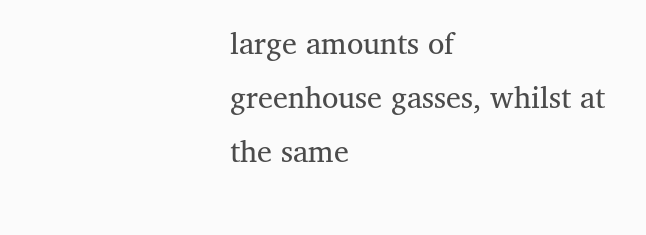large amounts of greenhouse gasses, whilst at the same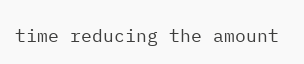time reducing the amount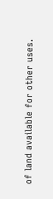of land available for other uses.